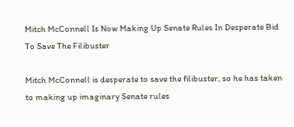Mitch McConnell Is Now Making Up Senate Rules In Desperate Bid To Save The Filibuster

Mitch McConnell is desperate to save the filibuster, so he has taken to making up imaginary Senate rules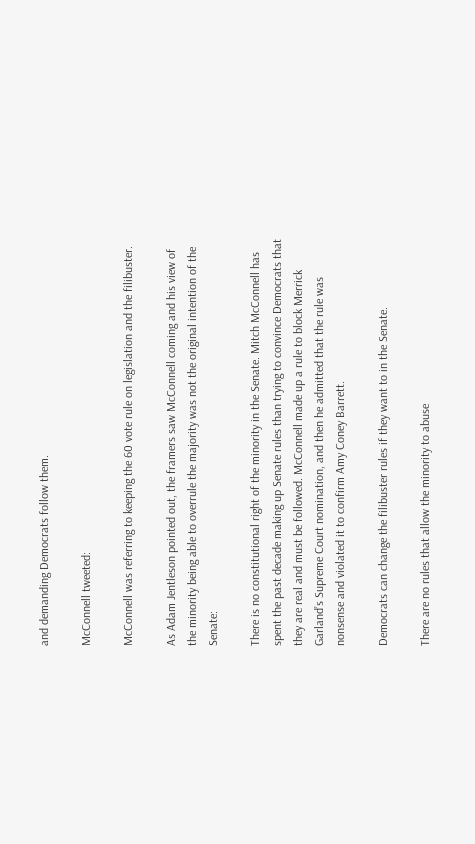and demanding Democrats follow them.

McConnell tweeted:

McConnell was referring to keeping the 60 vote rule on legislation and the filibuster.

As Adam Jentleson pointed out, the framers saw McConnell coming and his view of the minority being able to overrule the majority was not the original intention of the Senate:

There is no constitutional right of the minority in the Senate. Mitch McConnell has spent the past decade making up Senate rules than trying to convince Democrats that they are real and must be followed. McConnell made up a rule to block Merrick Garland’s Supreme Court nomination, and then he admitted that the rule was nonsense and violated it to confirm Amy Coney Barrett.

Democrats can change the filibuster rules if they want to in the Senate.

There are no rules that allow the minority to abuse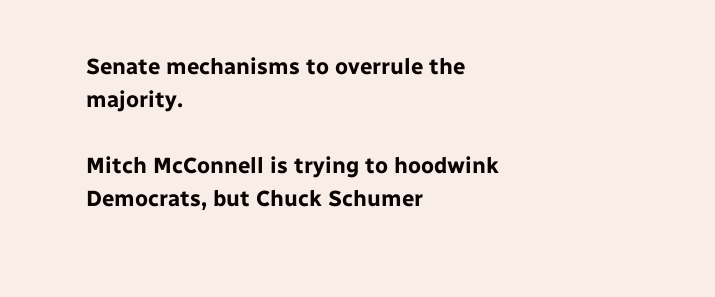Senate mechanisms to overrule the majority.

Mitch McConnell is trying to hoodwink Democrats, but Chuck Schumer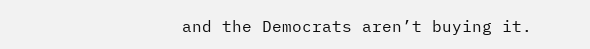and the Democrats aren’t buying it.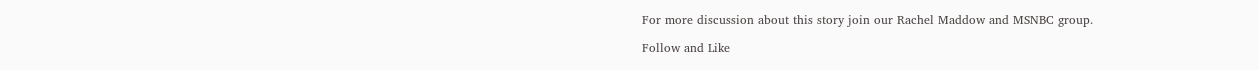For more discussion about this story join our Rachel Maddow and MSNBC group.

Follow and Like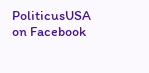PoliticusUSA on Facebook